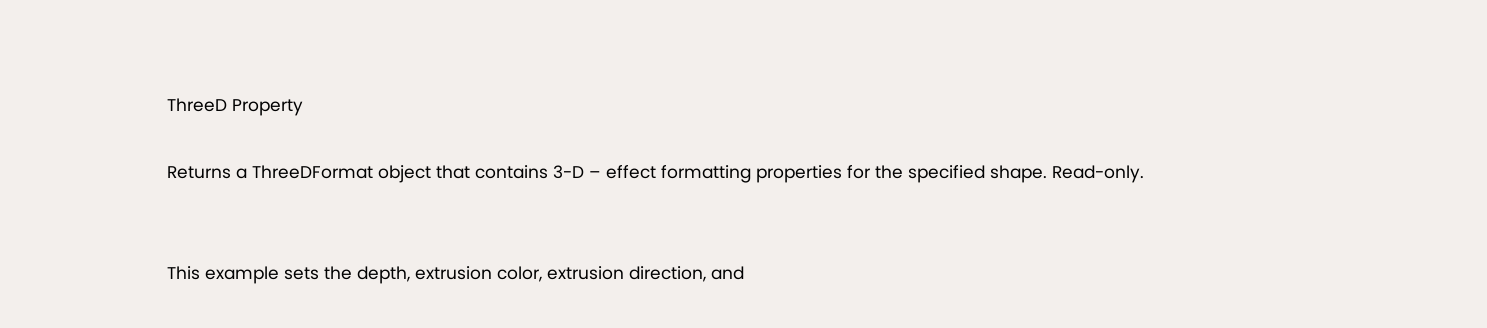ThreeD Property

Returns a ThreeDFormat object that contains 3-D – effect formatting properties for the specified shape. Read-only.


This example sets the depth, extrusion color, extrusion direction, and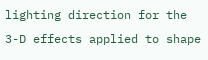lighting direction for the 3-D effects applied to shape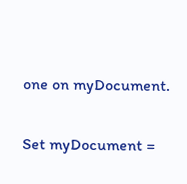one on myDocument.

Set myDocument =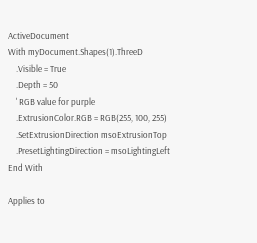ActiveDocument
With myDocument.Shapes(1).ThreeD
    .Visible = True
    .Depth = 50
    ' RGB value for purple
    .ExtrusionColor.RGB = RGB(255, 100, 255)
    .SetExtrusionDirection msoExtrusionTop
    .PresetLightingDirection = msoLightingLeft
End With

Applies to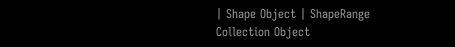| Shape Object | ShapeRange Collection Object